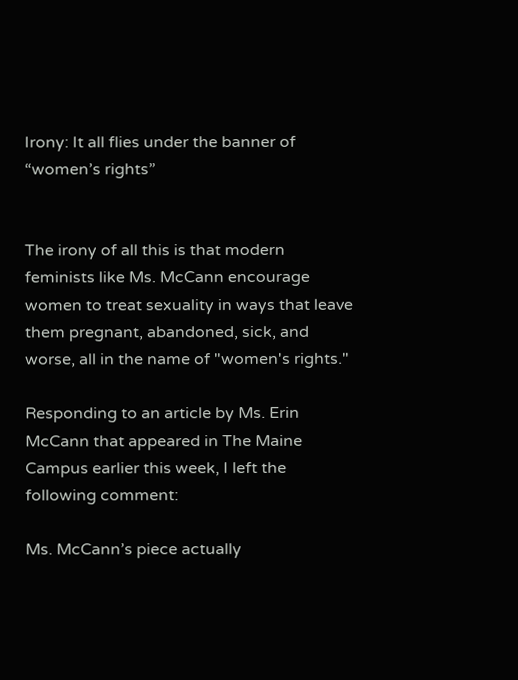Irony: It all flies under the banner of “women’s rights”


The irony of all this is that modern feminists like Ms. McCann encourage women to treat sexuality in ways that leave them pregnant, abandoned, sick, and worse, all in the name of "women's rights."

Responding to an article by Ms. Erin McCann that appeared in The Maine Campus earlier this week, I left the following comment:

Ms. McCann’s piece actually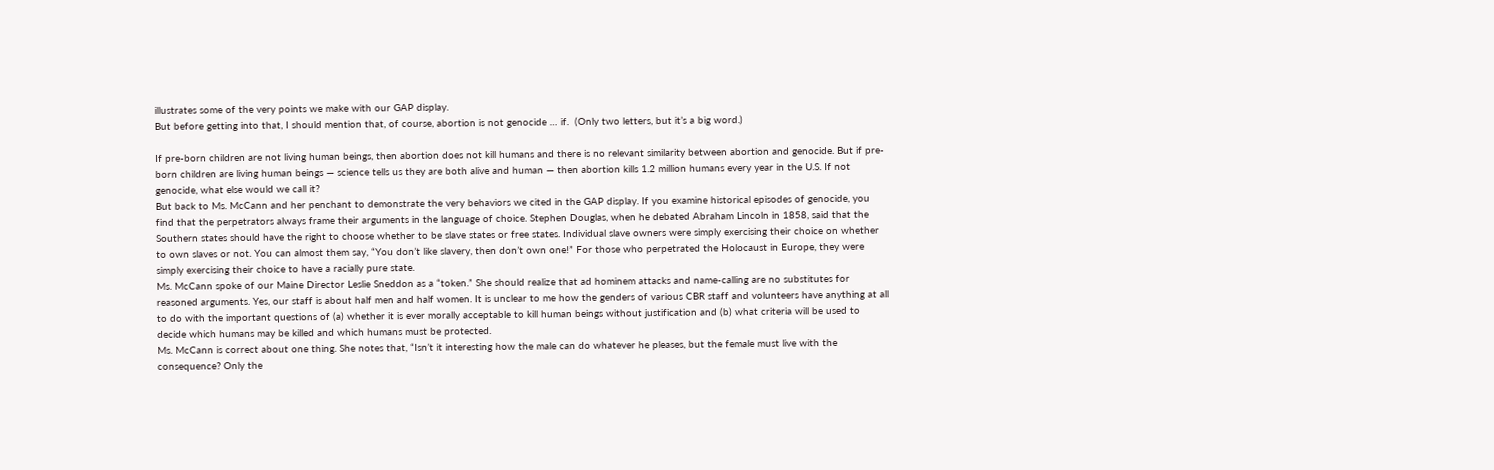illustrates some of the very points we make with our GAP display.
But before getting into that, I should mention that, of course, abortion is not genocide … if.  (Only two letters, but it’s a big word.)

If pre-born children are not living human beings, then abortion does not kill humans and there is no relevant similarity between abortion and genocide. But if pre-born children are living human beings — science tells us they are both alive and human — then abortion kills 1.2 million humans every year in the U.S. If not genocide, what else would we call it?
But back to Ms. McCann and her penchant to demonstrate the very behaviors we cited in the GAP display. If you examine historical episodes of genocide, you find that the perpetrators always frame their arguments in the language of choice. Stephen Douglas, when he debated Abraham Lincoln in 1858, said that the Southern states should have the right to choose whether to be slave states or free states. Individual slave owners were simply exercising their choice on whether to own slaves or not. You can almost them say, “You don’t like slavery, then don’t own one!” For those who perpetrated the Holocaust in Europe, they were simply exercising their choice to have a racially pure state.
Ms. McCann spoke of our Maine Director Leslie Sneddon as a “token.” She should realize that ad hominem attacks and name-calling are no substitutes for reasoned arguments. Yes, our staff is about half men and half women. It is unclear to me how the genders of various CBR staff and volunteers have anything at all to do with the important questions of (a) whether it is ever morally acceptable to kill human beings without justification and (b) what criteria will be used to decide which humans may be killed and which humans must be protected.
Ms. McCann is correct about one thing. She notes that, “Isn’t it interesting how the male can do whatever he pleases, but the female must live with the consequence? Only the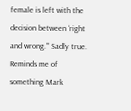female is left with the decision between ‘right and wrong.’” Sadly true. Reminds me of something Mark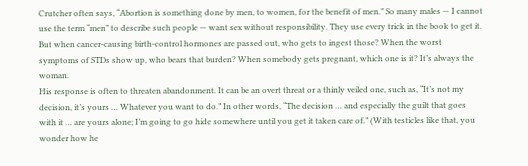Crutcher often says, “Abortion is something done by men, to women, for the benefit of men.” So many males — I cannot use the term “men” to describe such people — want sex without responsibility. They use every trick in the book to get it. But when cancer-causing birth-control hormones are passed out, who gets to ingest those? When the worst symptoms of STDs show up, who bears that burden? When somebody gets pregnant, which one is it? It’s always the woman.
His response is often to threaten abandonment. It can be an overt threat or a thinly veiled one, such as, “It’s not my decision, it’s yours … Whatever you want to do.” In other words, “The decision … and especially the guilt that goes with it … are yours alone; I’m going to go hide somewhere until you get it taken care of.” (With testicles like that, you wonder how he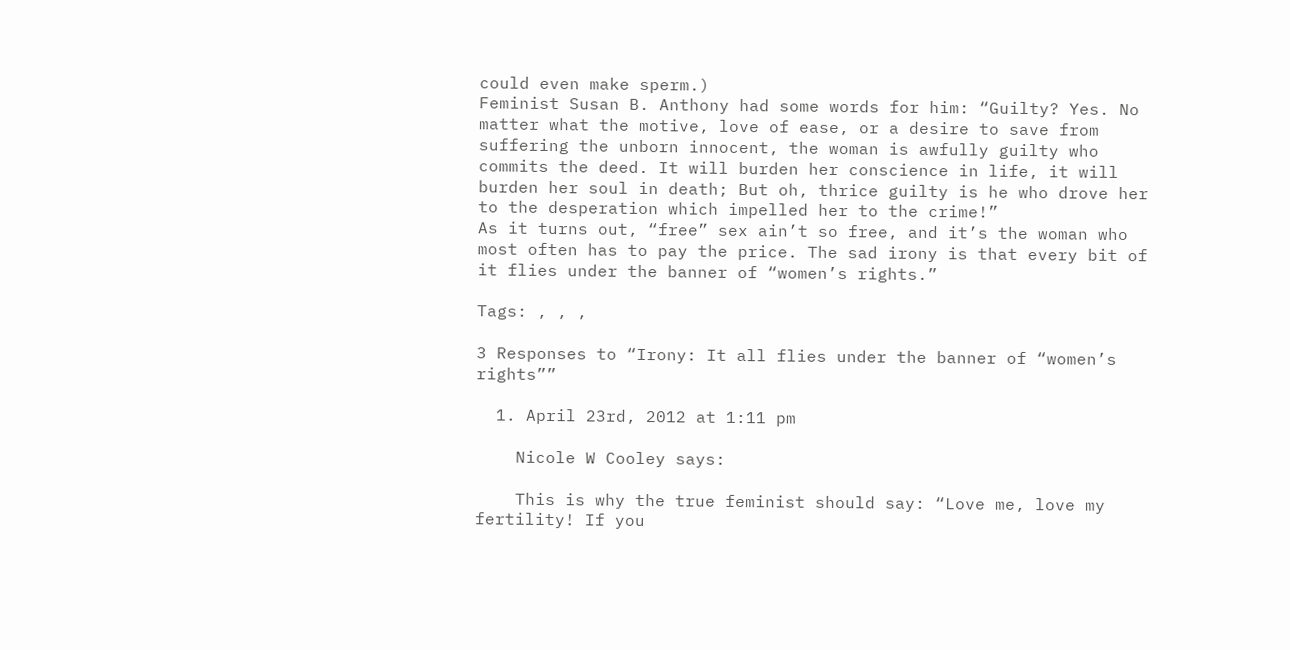could even make sperm.)
Feminist Susan B. Anthony had some words for him: “Guilty? Yes. No matter what the motive, love of ease, or a desire to save from suffering the unborn innocent, the woman is awfully guilty who commits the deed. It will burden her conscience in life, it will burden her soul in death; But oh, thrice guilty is he who drove her to the desperation which impelled her to the crime!”
As it turns out, “free” sex ain’t so free, and it’s the woman who most often has to pay the price. The sad irony is that every bit of it flies under the banner of “women’s rights.”

Tags: , , ,

3 Responses to “Irony: It all flies under the banner of “women’s rights””

  1. April 23rd, 2012 at 1:11 pm

    Nicole W Cooley says:

    This is why the true feminist should say: “Love me, love my fertility! If you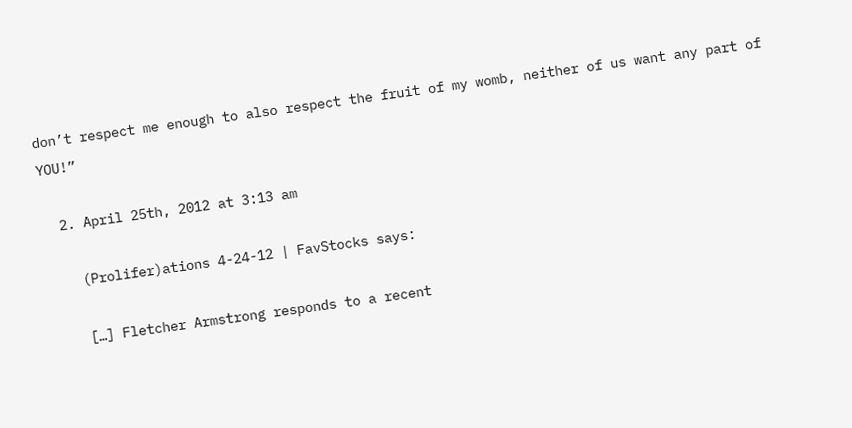don’t respect me enough to also respect the fruit of my womb, neither of us want any part of YOU!”

  2. April 25th, 2012 at 3:13 am

    (Prolifer)ations 4-24-12 | FavStocks says:

    […] Fletcher Armstrong responds to a recent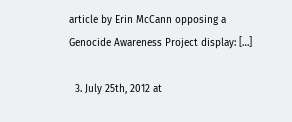article by Erin McCann opposing a Genocide Awareness Project display: […]

  3. July 25th, 2012 at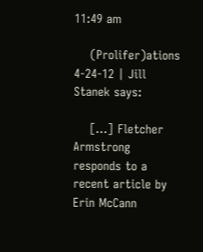11:49 am

    (Prolifer)ations 4-24-12 | Jill Stanek says:

    […] Fletcher Armstrong responds to a recent article by Erin McCann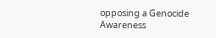opposing a Genocide Awareness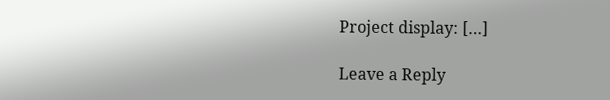Project display: […]

Leave a Reply